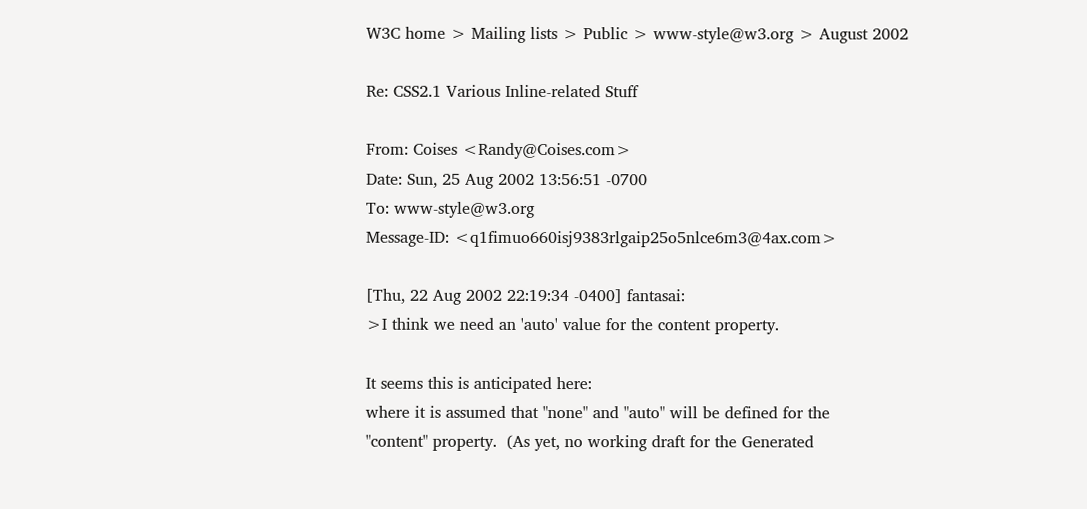W3C home > Mailing lists > Public > www-style@w3.org > August 2002

Re: CSS2.1 Various Inline-related Stuff

From: Coises <Randy@Coises.com>
Date: Sun, 25 Aug 2002 13:56:51 -0700
To: www-style@w3.org
Message-ID: <q1fimuo660isj9383rlgaip25o5nlce6m3@4ax.com>

[Thu, 22 Aug 2002 22:19:34 -0400] fantasai:
>I think we need an 'auto' value for the content property.

It seems this is anticipated here:
where it is assumed that "none" and "auto" will be defined for the
"content" property.  (As yet, no working draft for the Generated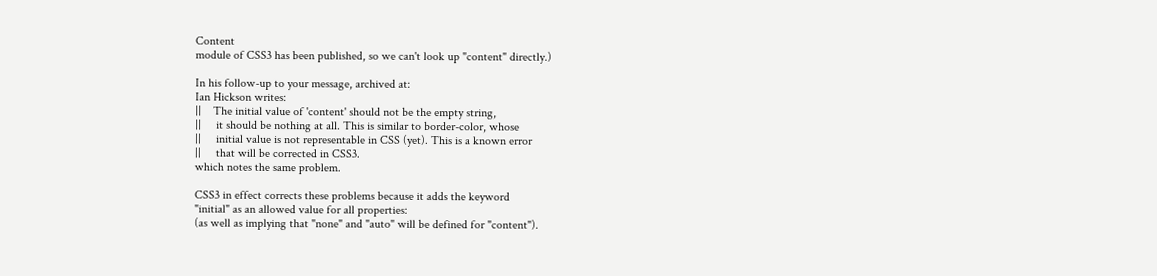Content
module of CSS3 has been published, so we can't look up "content" directly.)

In his follow-up to your message, archived at:
Ian Hickson writes:
||    The initial value of 'content' should not be the empty string,
||     it should be nothing at all. This is similar to border-color, whose
||     initial value is not representable in CSS (yet). This is a known error
||     that will be corrected in CSS3.
which notes the same problem.

CSS3 in effect corrects these problems because it adds the keyword
"initial" as an allowed value for all properties:
(as well as implying that "none" and "auto" will be defined for "content").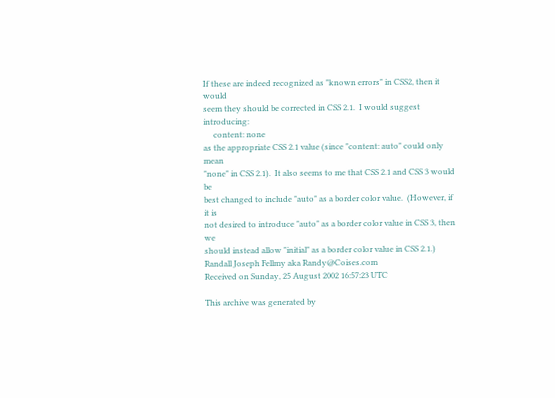If these are indeed recognized as "known errors" in CSS2, then it would
seem they should be corrected in CSS 2.1.  I would suggest introducing:
     content: none
as the appropriate CSS 2.1 value (since "content: auto" could only mean
"none" in CSS 2.1).  It also seems to me that CSS 2.1 and CSS 3 would be
best changed to include "auto" as a border color value.  (However, if it is
not desired to introduce "auto" as a border color value in CSS 3, then we
should instead allow "initial" as a border color value in CSS 2.1.)
Randall Joseph Fellmy aka Randy@Coises.com
Received on Sunday, 25 August 2002 16:57:23 UTC

This archive was generated by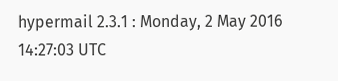hypermail 2.3.1 : Monday, 2 May 2016 14:27:03 UTC